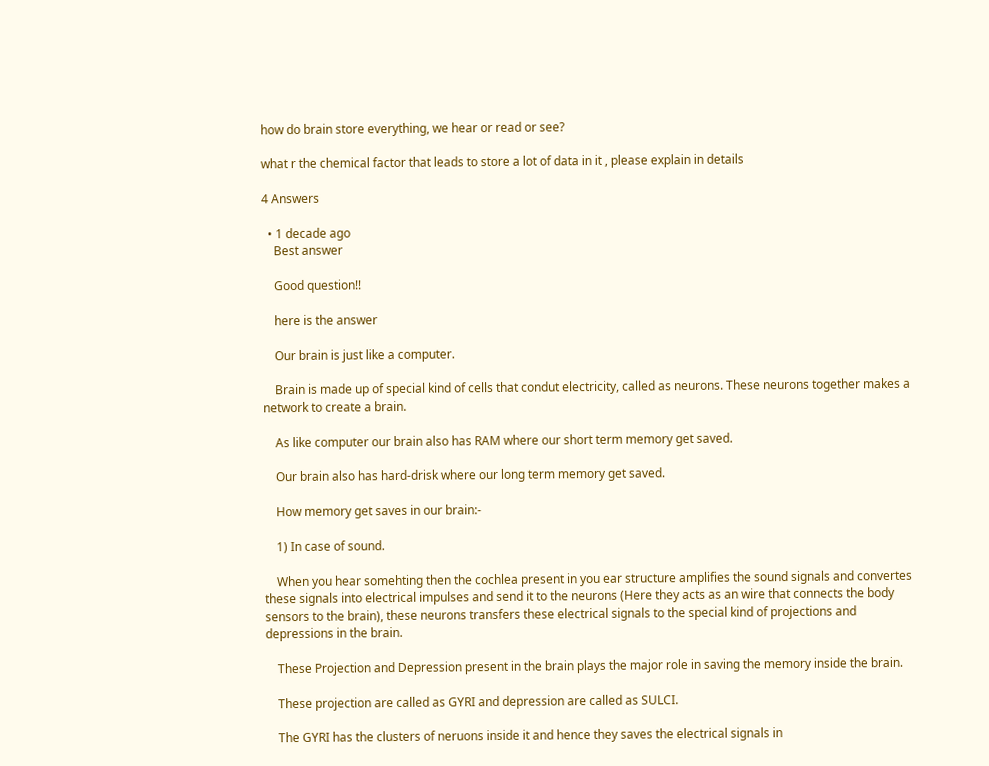how do brain store everything, we hear or read or see?

what r the chemical factor that leads to store a lot of data in it , please explain in details

4 Answers

  • 1 decade ago
    Best answer

    Good question!!

    here is the answer

    Our brain is just like a computer.

    Brain is made up of special kind of cells that condut electricity, called as neurons. These neurons together makes a network to create a brain.

    As like computer our brain also has RAM where our short term memory get saved.

    Our brain also has hard-drisk where our long term memory get saved.

    How memory get saves in our brain:-

    1) In case of sound.

    When you hear somehting then the cochlea present in you ear structure amplifies the sound signals and convertes these signals into electrical impulses and send it to the neurons (Here they acts as an wire that connects the body sensors to the brain), these neurons transfers these electrical signals to the special kind of projections and depressions in the brain.

    These Projection and Depression present in the brain plays the major role in saving the memory inside the brain.

    These projection are called as GYRI and depression are called as SULCI.

    The GYRI has the clusters of neruons inside it and hence they saves the electrical signals in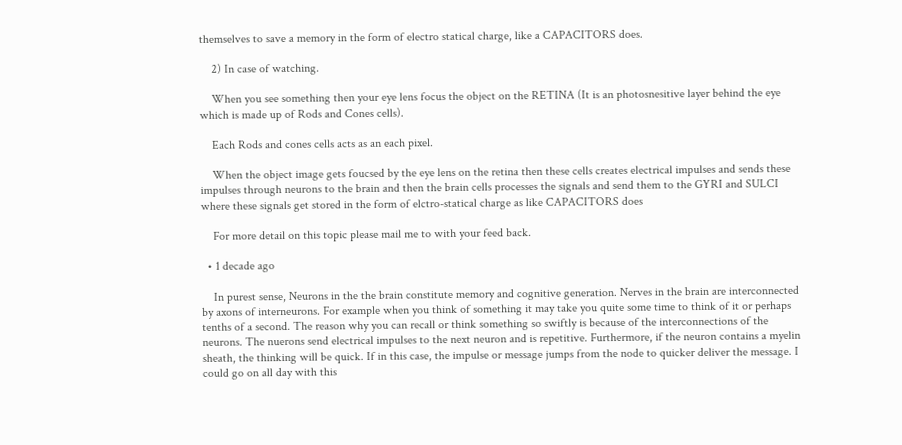themselves to save a memory in the form of electro statical charge, like a CAPACITORS does.

    2) In case of watching.

    When you see something then your eye lens focus the object on the RETINA (It is an photosnesitive layer behind the eye which is made up of Rods and Cones cells).

    Each Rods and cones cells acts as an each pixel.

    When the object image gets foucsed by the eye lens on the retina then these cells creates electrical impulses and sends these impulses through neurons to the brain and then the brain cells processes the signals and send them to the GYRI and SULCI where these signals get stored in the form of elctro-statical charge as like CAPACITORS does

    For more detail on this topic please mail me to with your feed back.

  • 1 decade ago

    In purest sense, Neurons in the the brain constitute memory and cognitive generation. Nerves in the brain are interconnected by axons of interneurons. For example when you think of something it may take you quite some time to think of it or perhaps tenths of a second. The reason why you can recall or think something so swiftly is because of the interconnections of the neurons. The nuerons send electrical impulses to the next neuron and is repetitive. Furthermore, if the neuron contains a myelin sheath, the thinking will be quick. If in this case, the impulse or message jumps from the node to quicker deliver the message. I could go on all day with this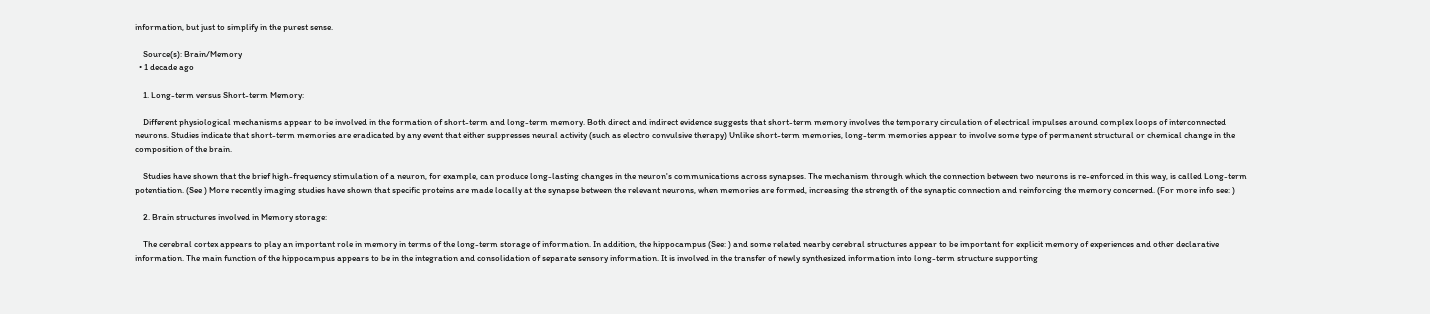information, but just to simplify in the purest sense.

    Source(s): Brain/Memory
  • 1 decade ago

    1. Long-term versus Short-term Memory:

    Different physiological mechanisms appear to be involved in the formation of short-term and long-term memory. Both direct and indirect evidence suggests that short-term memory involves the temporary circulation of electrical impulses around complex loops of interconnected neurons. Studies indicate that short-term memories are eradicated by any event that either suppresses neural activity (such as electro convulsive therapy) Unlike short-term memories, long-term memories appear to involve some type of permanent structural or chemical change in the composition of the brain.

    Studies have shown that the brief high-frequency stimulation of a neuron, for example, can produce long-lasting changes in the neuron's communications across synapses. The mechanism through which the connection between two neurons is re-enforced in this way, is called Long-term potentiation. (See ) More recently imaging studies have shown that specific proteins are made locally at the synapse between the relevant neurons, when memories are formed, increasing the strength of the synaptic connection and reinforcing the memory concerned. (For more info see: )

    2. Brain structures involved in Memory storage:

    The cerebral cortex appears to play an important role in memory in terms of the long-term storage of information. In addition, the hippocampus (See: ) and some related nearby cerebral structures appear to be important for explicit memory of experiences and other declarative information. The main function of the hippocampus appears to be in the integration and consolidation of separate sensory information. It is involved in the transfer of newly synthesized information into long-term structure supporting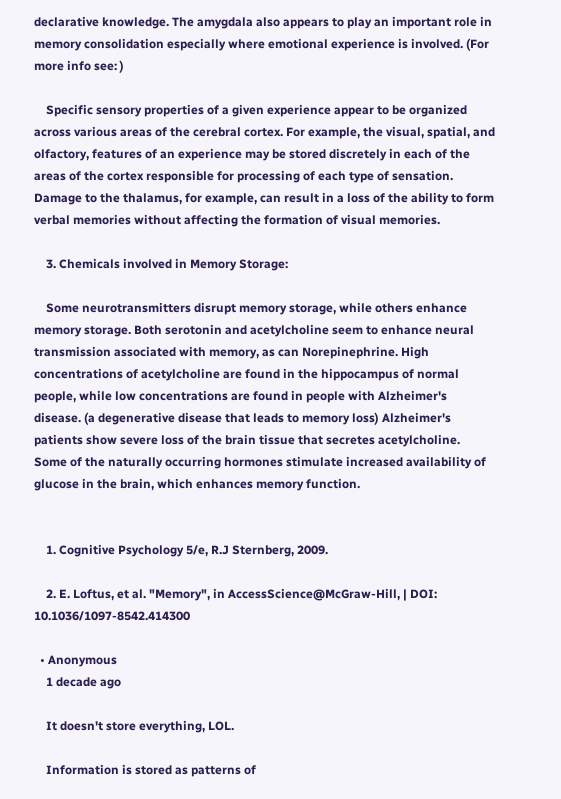declarative knowledge. The amygdala also appears to play an important role in memory consolidation especially where emotional experience is involved. (For more info see: )

    Specific sensory properties of a given experience appear to be organized across various areas of the cerebral cortex. For example, the visual, spatial, and olfactory, features of an experience may be stored discretely in each of the areas of the cortex responsible for processing of each type of sensation. Damage to the thalamus, for example, can result in a loss of the ability to form verbal memories without affecting the formation of visual memories.

    3. Chemicals involved in Memory Storage:

    Some neurotransmitters disrupt memory storage, while others enhance memory storage. Both serotonin and acetylcholine seem to enhance neural transmission associated with memory, as can Norepinephrine. High concentrations of acetylcholine are found in the hippocampus of normal people, while low concentrations are found in people with Alzheimer's disease. (a degenerative disease that leads to memory loss) Alzheimer's patients show severe loss of the brain tissue that secretes acetylcholine. Some of the naturally occurring hormones stimulate increased availability of glucose in the brain, which enhances memory function.


    1. Cognitive Psychology 5/e, R.J Sternberg, 2009.

    2. E. Loftus, et al. "Memory", in AccessScience@McGraw-Hill, | DOI: 10.1036/1097-8542.414300

  • Anonymous
    1 decade ago

    It doesn't store everything, LOL.

    Information is stored as patterns of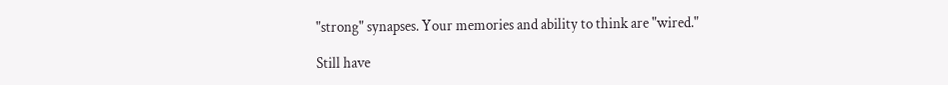"strong" synapses. Your memories and ability to think are "wired."

Still have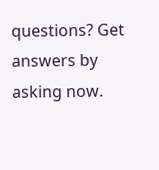questions? Get answers by asking now.